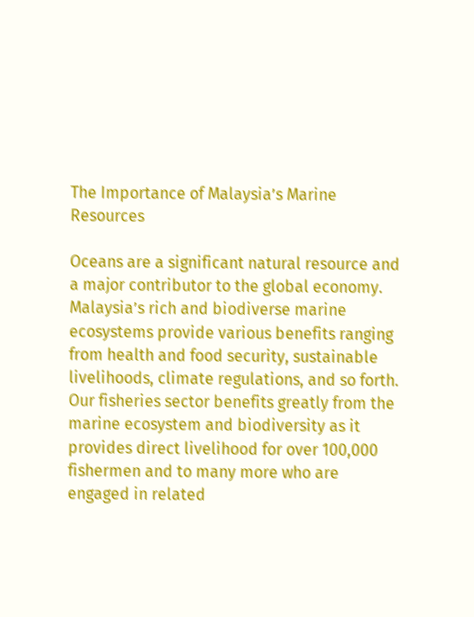The Importance of Malaysia’s Marine Resources

Oceans are a significant natural resource and a major contributor to the global economy. Malaysia’s rich and biodiverse marine ecosystems provide various benefits ranging from health and food security, sustainable livelihoods, climate regulations, and so forth. Our fisheries sector benefits greatly from the marine ecosystem and biodiversity as it provides direct livelihood for over 100,000 fishermen and to many more who are engaged in related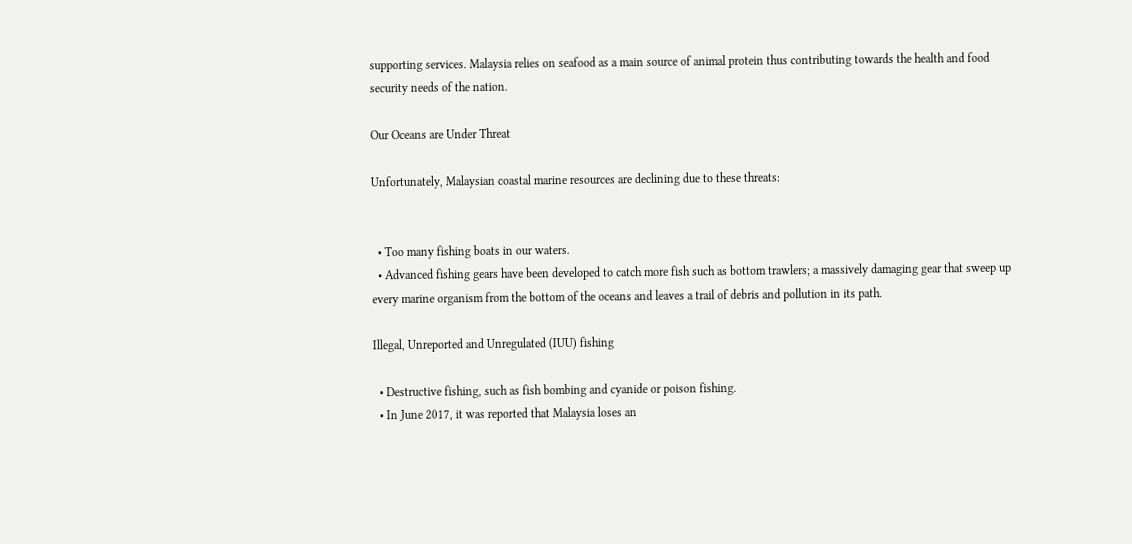supporting services. Malaysia relies on seafood as a main source of animal protein thus contributing towards the health and food security needs of the nation.

Our Oceans are Under Threat

Unfortunately, Malaysian coastal marine resources are declining due to these threats:


  • Too many fishing boats in our waters.
  • Advanced fishing gears have been developed to catch more fish such as bottom trawlers; a massively damaging gear that sweep up every marine organism from the bottom of the oceans and leaves a trail of debris and pollution in its path.

Illegal, Unreported and Unregulated (IUU) fishing

  • Destructive fishing, such as fish bombing and cyanide or poison fishing.
  • In June 2017, it was reported that Malaysia loses an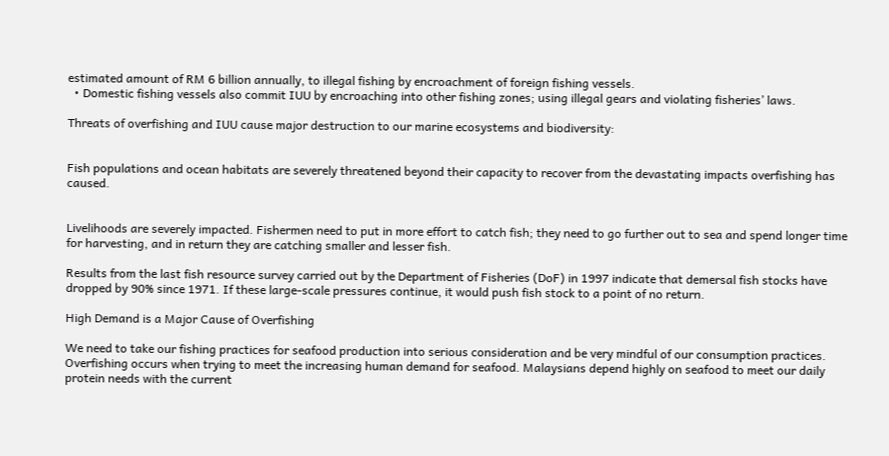estimated amount of RM 6 billion annually, to illegal fishing by encroachment of foreign fishing vessels.
  • Domestic fishing vessels also commit IUU by encroaching into other fishing zones; using illegal gears and violating fisheries’ laws.

Threats of overfishing and IUU cause major destruction to our marine ecosystems and biodiversity:


Fish populations and ocean habitats are severely threatened beyond their capacity to recover from the devastating impacts overfishing has caused.


Livelihoods are severely impacted. Fishermen need to put in more effort to catch fish; they need to go further out to sea and spend longer time for harvesting, and in return they are catching smaller and lesser fish.

Results from the last fish resource survey carried out by the Department of Fisheries (DoF) in 1997 indicate that demersal fish stocks have dropped by 90% since 1971. If these large-scale pressures continue, it would push fish stock to a point of no return.

High Demand is a Major Cause of Overfishing

We need to take our fishing practices for seafood production into serious consideration and be very mindful of our consumption practices. Overfishing occurs when trying to meet the increasing human demand for seafood. Malaysians depend highly on seafood to meet our daily protein needs with the current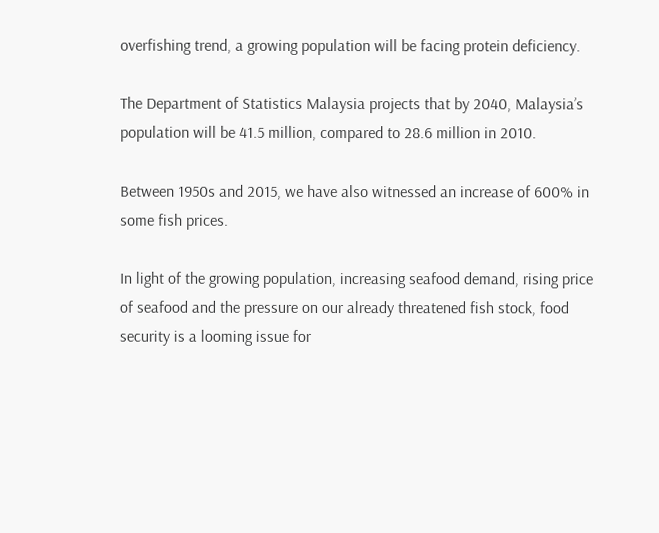overfishing trend, a growing population will be facing protein deficiency.

The Department of Statistics Malaysia projects that by 2040, Malaysia’s population will be 41.5 million, compared to 28.6 million in 2010.

Between 1950s and 2015, we have also witnessed an increase of 600% in some fish prices.

In light of the growing population, increasing seafood demand, rising price of seafood and the pressure on our already threatened fish stock, food security is a looming issue for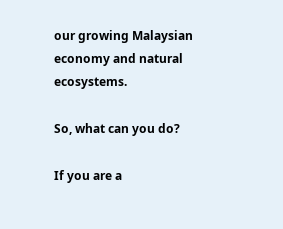our growing Malaysian economy and natural ecosystems.

So, what can you do?

If you are a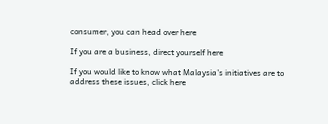consumer, you can head over here

If you are a business, direct yourself here

If you would like to know what Malaysia’s initiatives are to address these issues, click here